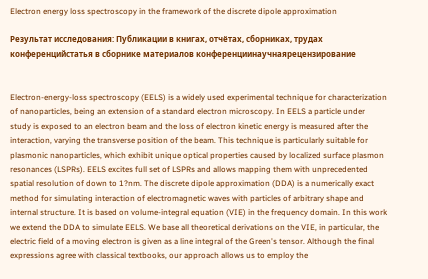Electron energy loss spectroscopy in the framework of the discrete dipole approximation

Результат исследования: Публикации в книгах, отчётах, сборниках, трудах конференцийстатья в сборнике материалов конференциинаучнаярецензирование


Electron-energy-loss spectroscopy (EELS) is a widely used experimental technique for characterization of nanoparticles, being an extension of a standard electron microscopy. In EELS a particle under study is exposed to an electron beam and the loss of electron kinetic energy is measured after the interaction, varying the transverse position of the beam. This technique is particularly suitable for plasmonic nanoparticles, which exhibit unique optical properties caused by localized surface plasmon resonances (LSPRs). EELS excites full set of LSPRs and allows mapping them with unprecedented spatial resolution of down to 1?nm. The discrete dipole approximation (DDA) is a numerically exact method for simulating interaction of electromagnetic waves with particles of arbitrary shape and internal structure. It is based on volume-integral equation (VIE) in the frequency domain. In this work we extend the DDA to simulate EELS. We base all theoretical derivations on the VIE, in particular, the electric field of a moving electron is given as a line integral of the Green's tensor. Although the final expressions agree with classical textbooks, our approach allows us to employ the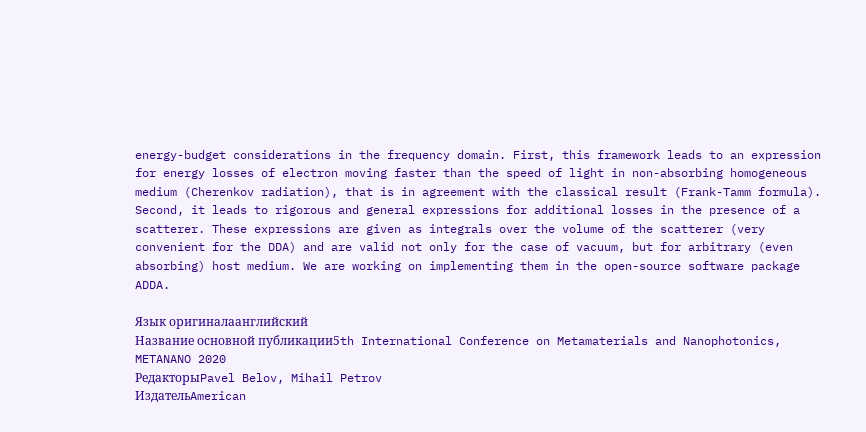energy-budget considerations in the frequency domain. First, this framework leads to an expression for energy losses of electron moving faster than the speed of light in non-absorbing homogeneous medium (Cherenkov radiation), that is in agreement with the classical result (Frank-Tamm formula). Second, it leads to rigorous and general expressions for additional losses in the presence of a scatterer. These expressions are given as integrals over the volume of the scatterer (very convenient for the DDA) and are valid not only for the case of vacuum, but for arbitrary (even absorbing) host medium. We are working on implementing them in the open-source software package ADDA.

Язык оригиналаанглийский
Название основной публикации5th International Conference on Metamaterials and Nanophotonics, METANANO 2020
РедакторыPavel Belov, Mihail Petrov
ИздательAmerican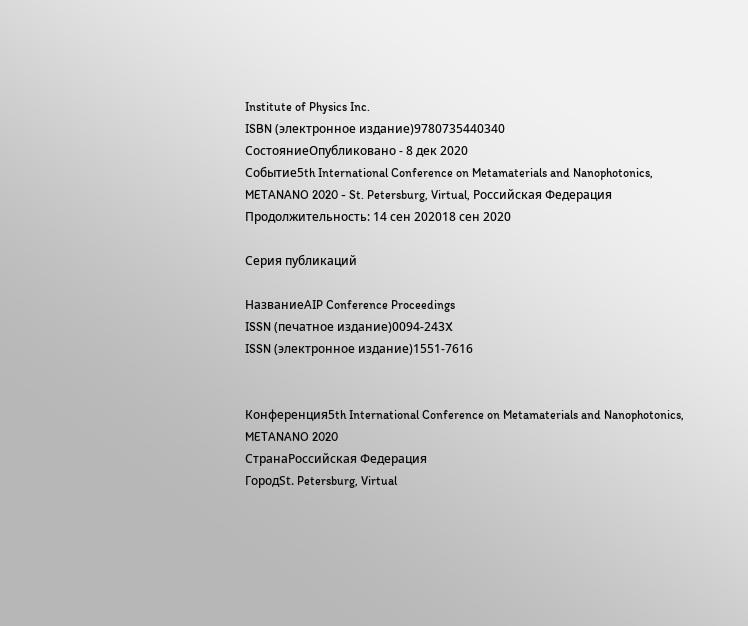Institute of Physics Inc.
ISBN (электронное издание)9780735440340
СостояниеОпубликовано - 8 дек 2020
Событие5th International Conference on Metamaterials and Nanophotonics, METANANO 2020 - St. Petersburg, Virtual, Российская Федерация
Продолжительность: 14 сен 202018 сен 2020

Серия публикаций

НазваниеAIP Conference Proceedings
ISSN (печатное издание)0094-243X
ISSN (электронное издание)1551-7616


Конференция5th International Conference on Metamaterials and Nanophotonics, METANANO 2020
СтранаРоссийская Федерация
ГородSt. Petersburg, Virtual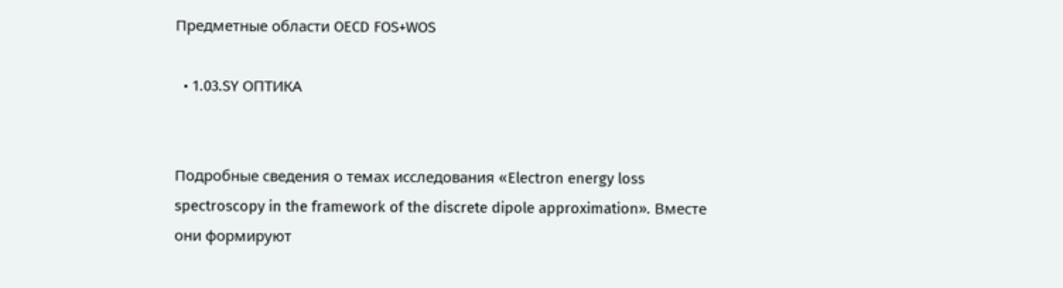Предметные области OECD FOS+WOS

  • 1.03.SY ОПТИКА


Подробные сведения о темах исследования «Electron energy loss spectroscopy in the framework of the discrete dipole approximation». Вместе они формируют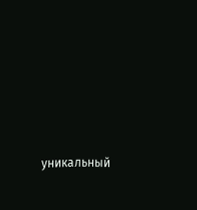уникальный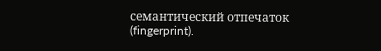семантический отпечаток (fingerprint).